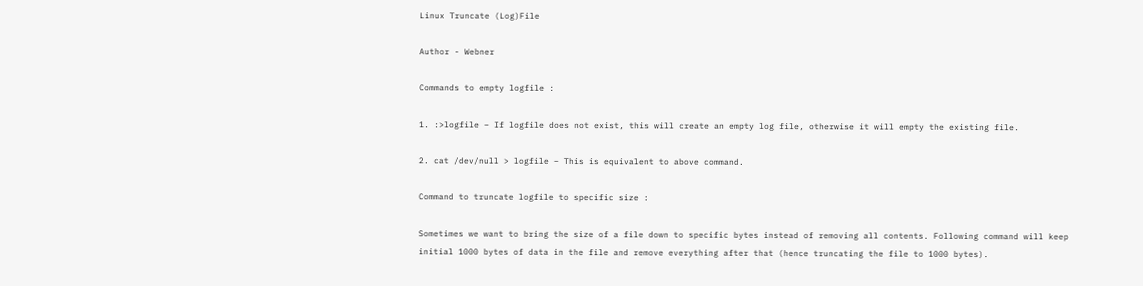Linux Truncate (Log)File

Author - Webner

Commands to empty logfile :

1. :>logfile – If logfile does not exist, this will create an empty log file, otherwise it will empty the existing file.

2. cat /dev/null > logfile – This is equivalent to above command.

Command to truncate logfile to specific size :

Sometimes we want to bring the size of a file down to specific bytes instead of removing all contents. Following command will keep initial 1000 bytes of data in the file and remove everything after that (hence truncating the file to 1000 bytes).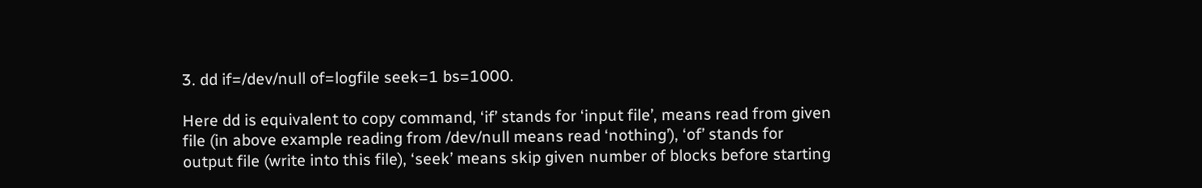3. dd if=/dev/null of=logfile seek=1 bs=1000.

Here dd is equivalent to copy command, ‘if’ stands for ‘input file’, means read from given file (in above example reading from /dev/null means read ‘nothing’), ‘of’ stands for output file (write into this file), ‘seek’ means skip given number of blocks before starting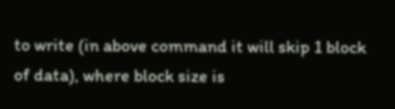to write (in above command it will skip 1 block of data), where block size is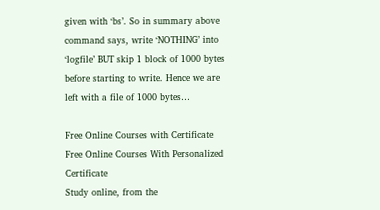given with ‘bs’. So in summary above command says, write ‘NOTHING’ into ‘logfile’ BUT skip 1 block of 1000 bytes before starting to write. Hence we are left with a file of 1000 bytes…

Free Online Courses with Certificate
Free Online Courses With Personalized Certificate
Study online, from the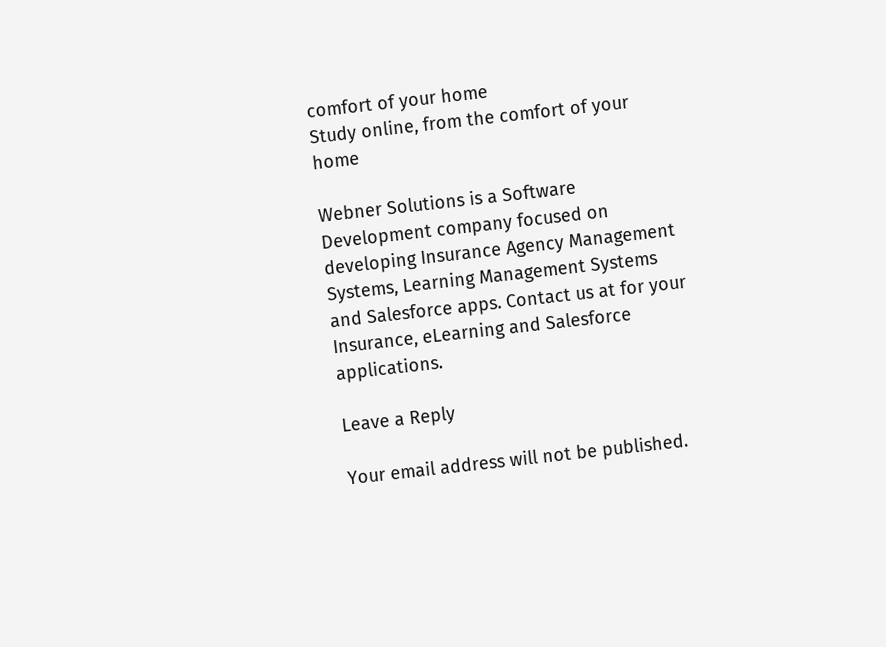comfort of your home
Study online, from the comfort of your home

Webner Solutions is a Software Development company focused on developing Insurance Agency Management Systems, Learning Management Systems and Salesforce apps. Contact us at for your Insurance, eLearning and Salesforce applications.

Leave a Reply

Your email address will not be published.